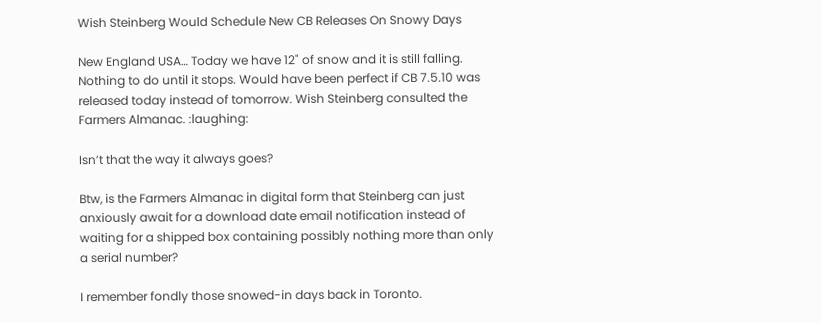Wish Steinberg Would Schedule New CB Releases On Snowy Days

New England USA… Today we have 12" of snow and it is still falling. Nothing to do until it stops. Would have been perfect if CB 7.5.10 was released today instead of tomorrow. Wish Steinberg consulted the Farmers Almanac. :laughing:

Isn’t that the way it always goes?

Btw, is the Farmers Almanac in digital form that Steinberg can just anxiously await for a download date email notification instead of waiting for a shipped box containing possibly nothing more than only a serial number?

I remember fondly those snowed-in days back in Toronto.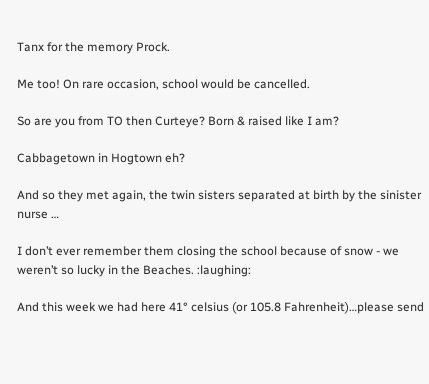Tanx for the memory Prock.

Me too! On rare occasion, school would be cancelled.

So are you from TO then Curteye? Born & raised like I am?

Cabbagetown in Hogtown eh?

And so they met again, the twin sisters separated at birth by the sinister nurse …

I don’t ever remember them closing the school because of snow - we weren’t so lucky in the Beaches. :laughing:

And this week we had here 41° celsius (or 105.8 Fahrenheit)…please send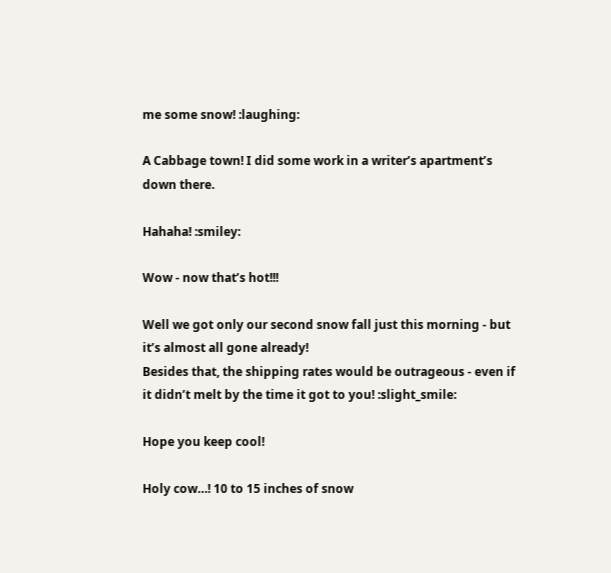me some snow! :laughing:

A Cabbage town! I did some work in a writer’s apartment’s down there.

Hahaha! :smiley:

Wow - now that’s hot!!!

Well we got only our second snow fall just this morning - but it’s almost all gone already!
Besides that, the shipping rates would be outrageous - even if it didn’t melt by the time it got to you! :slight_smile:

Hope you keep cool!

Holy cow…! 10 to 15 inches of snow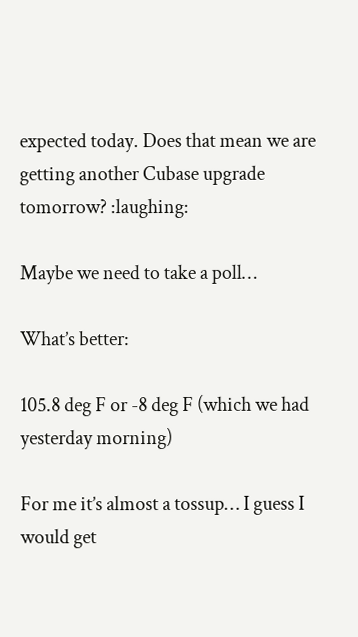expected today. Does that mean we are getting another Cubase upgrade tomorrow? :laughing:

Maybe we need to take a poll…

What’s better:

105.8 deg F or -8 deg F (which we had yesterday morning)

For me it’s almost a tossup… I guess I would get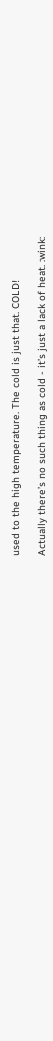used to the high temperature. The cold is just that. COLD!

Actually there’s no such thing as cold - it’s just a lack of heat. :wink: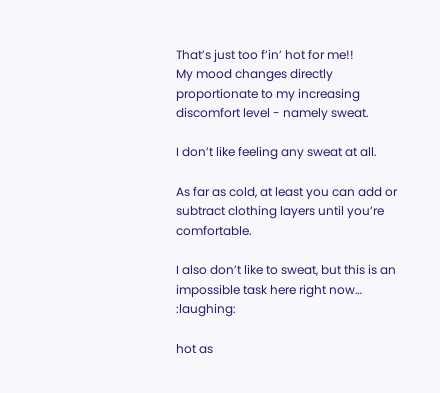That’s just too f’in’ hot for me!!
My mood changes directly proportionate to my increasing discomfort level - namely sweat.

I don’t like feeling any sweat at all.

As far as cold, at least you can add or subtract clothing layers until you’re comfortable.

I also don’t like to sweat, but this is an impossible task here right now… :laughing:

hot as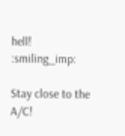hell! :smiling_imp:

Stay close to the A/C!